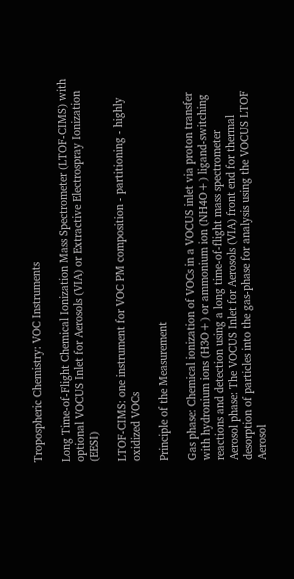Tropospheric Chemistry: VOC Instruments

Long Time-of-Flight Chemical Ionization Mass Spectrometer (LTOF-CIMS) with optional VOCUS Inlet for Aerosols (VIA) or Extractive Electrospray Ionization (EESI)

LTOF-CIMS: one instrument for VOC PM composition - partitioning - highly oxidized VOCs

Principle of the Measurement

Gas phase: Chemical ionization of VOCs in a VOCUS inlet via proton transfer with hydronium ions (H3O+) or ammonium ion (NH4O+) ligand-switching reactions and detection using a long time-of-flight mass spectrometer
Aerosol phase: The VOCUS Inlet for Aerosols (VIA) front end for thermal desorption of particles into the gas-phase for analysis using the VOCUS LTOF
Aerosol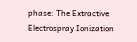phase: The Extractive Electrospray Ionization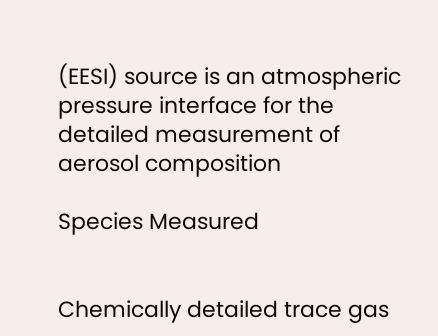(EESI) source is an atmospheric pressure interface for the detailed measurement of aerosol composition

Species Measured


Chemically detailed trace gas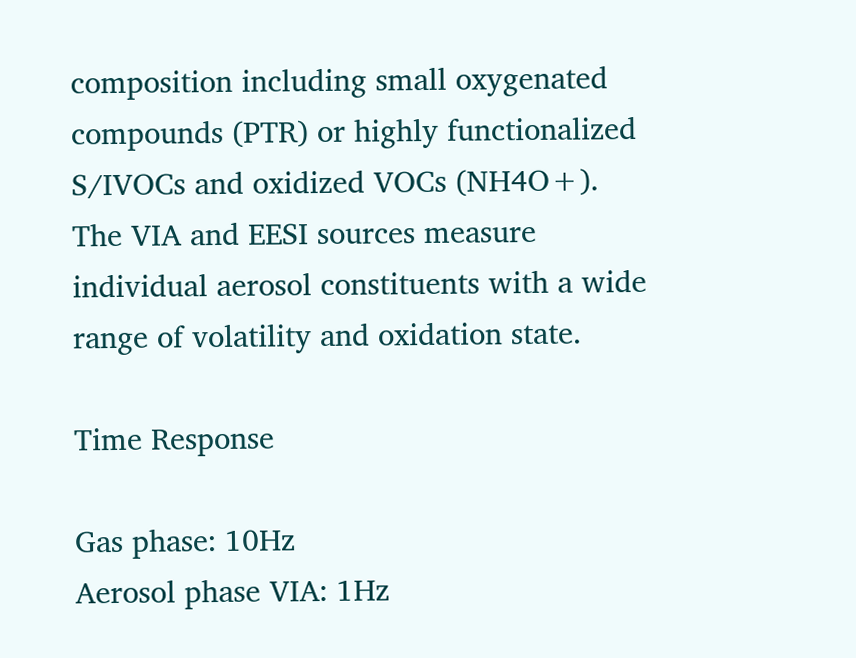composition including small oxygenated compounds (PTR) or highly functionalized S/IVOCs and oxidized VOCs (NH4O+). The VIA and EESI sources measure individual aerosol constituents with a wide range of volatility and oxidation state.

Time Response

Gas phase: 10Hz
Aerosol phase VIA: 1Hz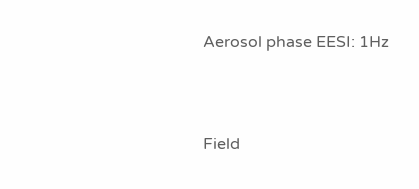Aerosol phase EESI: 1Hz



Field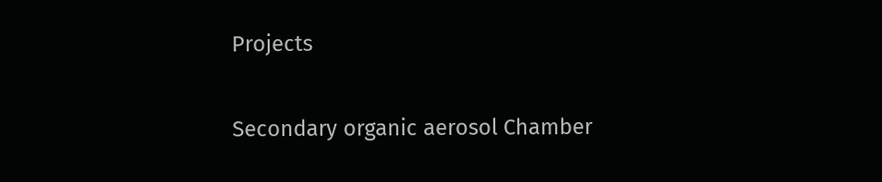Projects

Secondary organic aerosol Chamber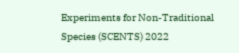Experiments for Non-Traditional Species (SCENTS) 2022